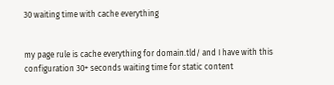30 waiting time with cache everything


my page rule is cache everything for domain.tld/ and I have with this configuration 30+ seconds waiting time for static content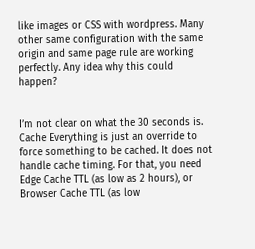like images or CSS with wordpress. Many other same configuration with the same origin and same page rule are working perfectly. Any idea why this could happen?


I’m not clear on what the 30 seconds is. Cache Everything is just an override to force something to be cached. It does not handle cache timing. For that, you need Edge Cache TTL (as low as 2 hours), or Browser Cache TTL (as low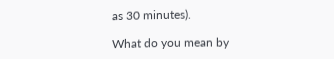as 30 minutes).

What do you mean by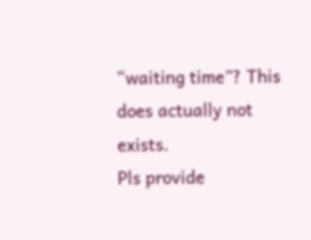“waiting time”? This does actually not exists.
Pls provide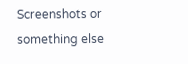Screenshots or something else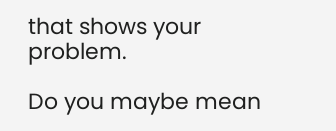that shows your problem.

Do you maybe mean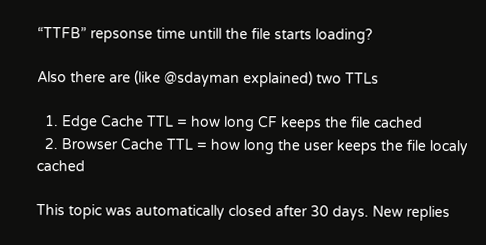“TTFB” repsonse time untill the file starts loading?

Also there are (like @sdayman explained) two TTLs

  1. Edge Cache TTL = how long CF keeps the file cached
  2. Browser Cache TTL = how long the user keeps the file localy cached

This topic was automatically closed after 30 days. New replies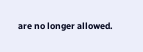are no longer allowed.